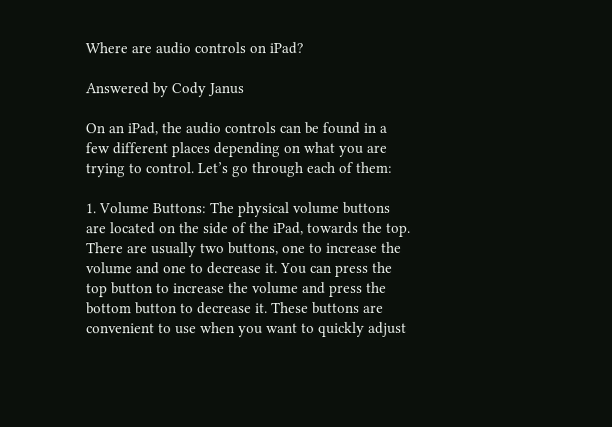Where are audio controls on iPad?

Answered by Cody Janus

On an iPad, the audio controls can be found in a few different places depending on what you are trying to control. Let’s go through each of them:

1. Volume Buttons: The physical volume buttons are located on the side of the iPad, towards the top. There are usually two buttons, one to increase the volume and one to decrease it. You can press the top button to increase the volume and press the bottom button to decrease it. These buttons are convenient to use when you want to quickly adjust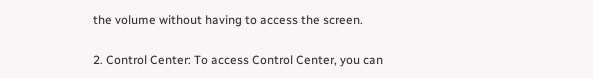the volume without having to access the screen.

2. Control Center: To access Control Center, you can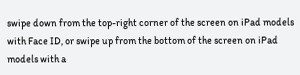swipe down from the top-right corner of the screen on iPad models with Face ID, or swipe up from the bottom of the screen on iPad models with a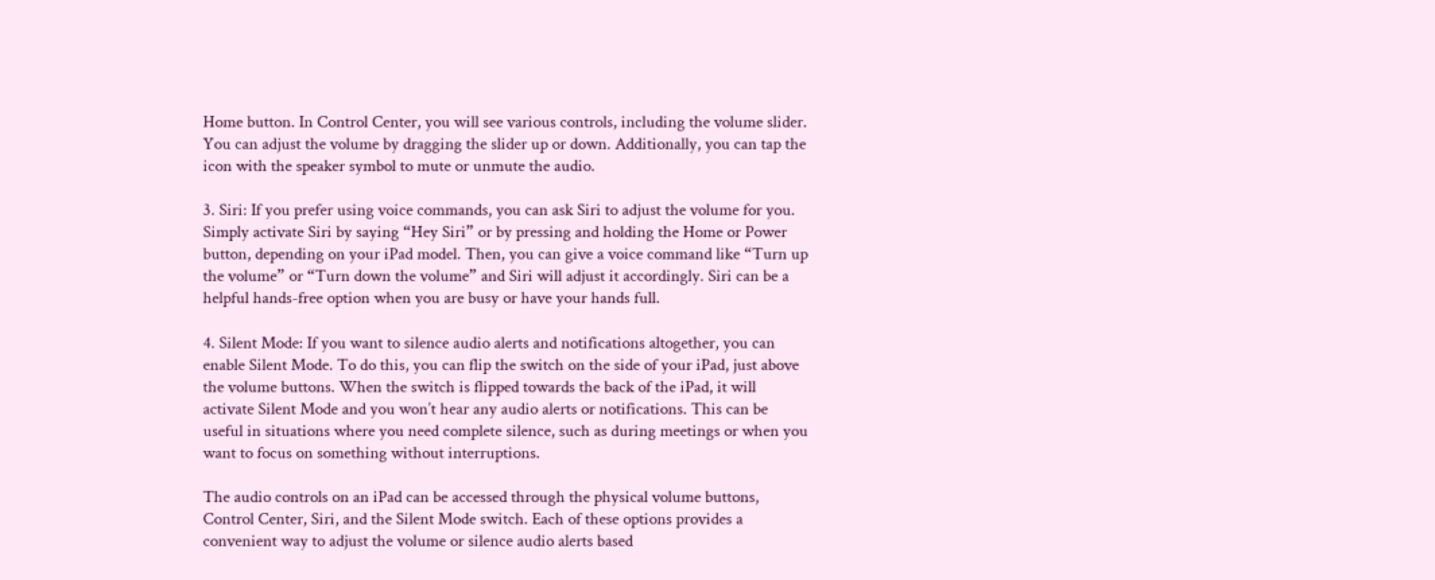Home button. In Control Center, you will see various controls, including the volume slider. You can adjust the volume by dragging the slider up or down. Additionally, you can tap the icon with the speaker symbol to mute or unmute the audio.

3. Siri: If you prefer using voice commands, you can ask Siri to adjust the volume for you. Simply activate Siri by saying “Hey Siri” or by pressing and holding the Home or Power button, depending on your iPad model. Then, you can give a voice command like “Turn up the volume” or “Turn down the volume” and Siri will adjust it accordingly. Siri can be a helpful hands-free option when you are busy or have your hands full.

4. Silent Mode: If you want to silence audio alerts and notifications altogether, you can enable Silent Mode. To do this, you can flip the switch on the side of your iPad, just above the volume buttons. When the switch is flipped towards the back of the iPad, it will activate Silent Mode and you won’t hear any audio alerts or notifications. This can be useful in situations where you need complete silence, such as during meetings or when you want to focus on something without interruptions.

The audio controls on an iPad can be accessed through the physical volume buttons, Control Center, Siri, and the Silent Mode switch. Each of these options provides a convenient way to adjust the volume or silence audio alerts based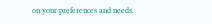on your preferences and needs.